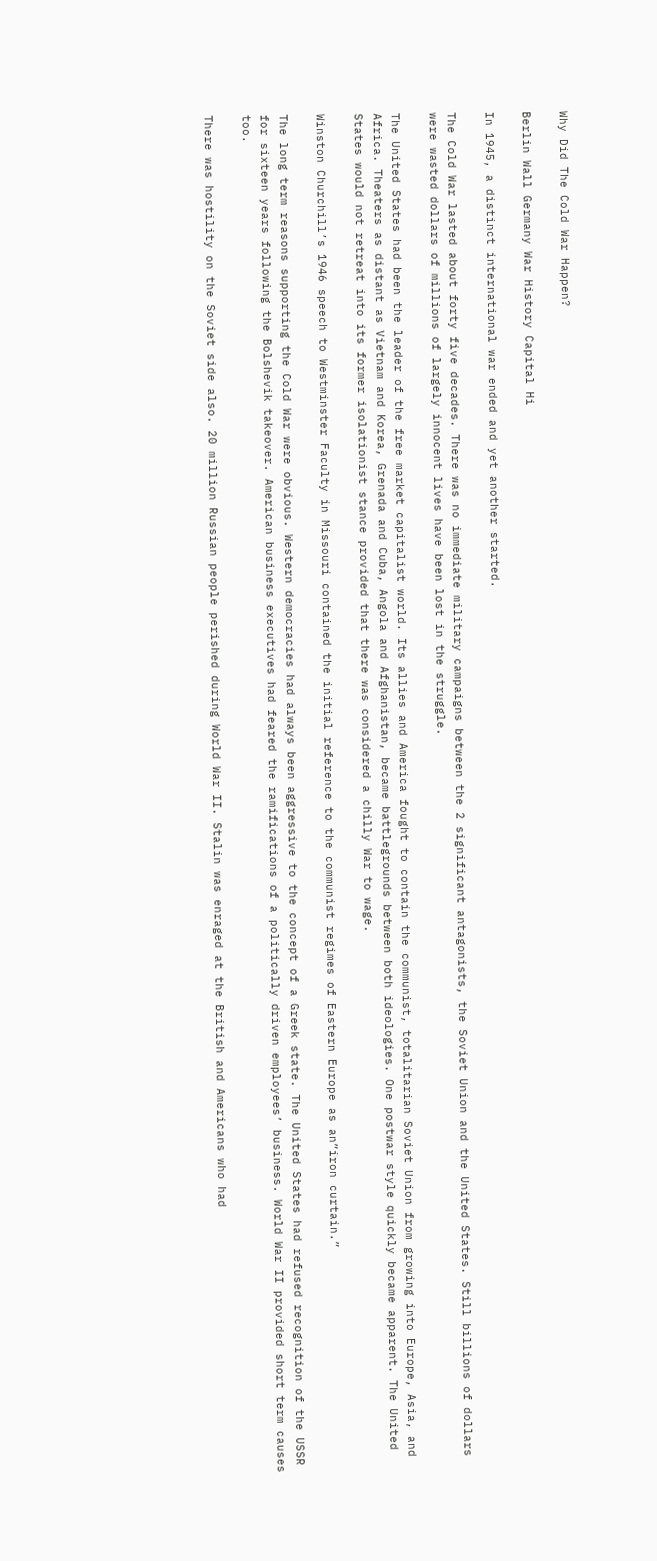Why Did The Cold War Happen?

Berlin Wall Germany War History Capital Hi

In 1945, a distinct international war ended and yet another started.

The Cold War lasted about forty five decades. There was no immediate military campaigns between the 2 significant antagonists, the Soviet Union and the United States. Still billions of dollars were wasted dollars of millions of largely innocent lives have been lost in the struggle.

The United States had been the leader of the free market capitalist world. Its allies and America fought to contain the communist, totalitarian Soviet Union from growing into Europe, Asia, and Africa. Theaters as distant as Vietnam and Korea, Grenada and Cuba, Angola and Afghanistan, became battlegrounds between both ideologies. One postwar style quickly became apparent. The United States would not retreat into its former isolationist stance provided that there was considered a chilly War to wage.

Winston Churchill’s 1946 speech to Westminster Faculty in Missouri contained the initial reference to the communist regimes of Eastern Europe as an”iron curtain.”

The long term reasons supporting the Cold War were obvious. Western democracies had always been aggressive to the concept of a Greek state. The United States had refused recognition of the USSR for sixteen years following the Bolshevik takeover. American business executives had feared the ramifications of a politically driven employees’ business. World War II provided short term causes too.

There was hostility on the Soviet side also. 20 million Russian people perished during World War II. Stalin was enraged at the British and Americans who had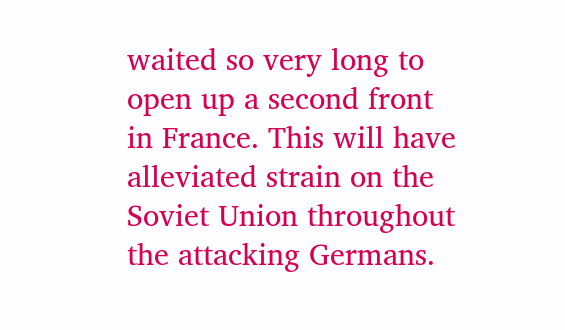waited so very long to open up a second front in France. This will have alleviated strain on the Soviet Union throughout the attacking Germans.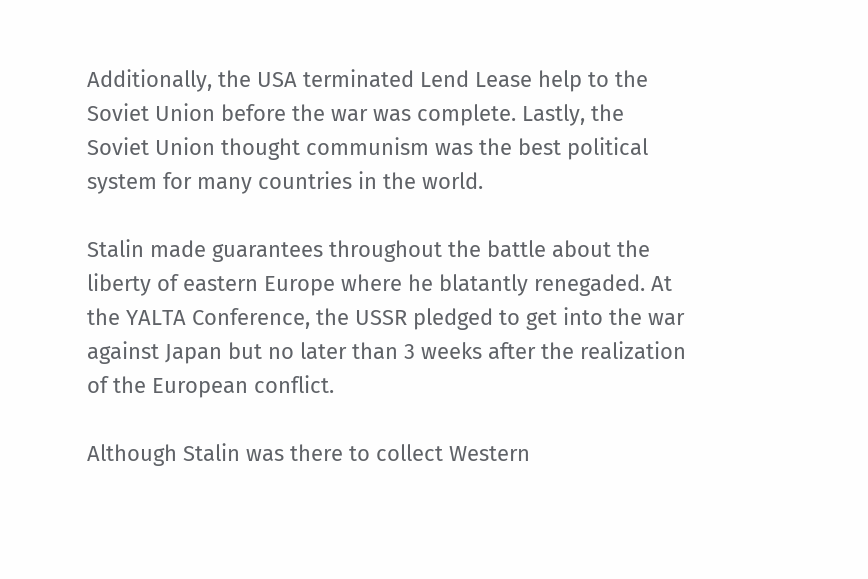Additionally, the USA terminated Lend Lease help to the Soviet Union before the war was complete. Lastly, the Soviet Union thought communism was the best political system for many countries in the world.

Stalin made guarantees throughout the battle about the liberty of eastern Europe where he blatantly renegaded. At the YALTA Conference, the USSR pledged to get into the war against Japan but no later than 3 weeks after the realization of the European conflict.

Although Stalin was there to collect Western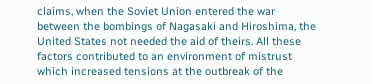claims, when the Soviet Union entered the war between the bombings of Nagasaki and Hiroshima, the United States not needed the aid of theirs. All these factors contributed to an environment of mistrust which increased tensions at the outbreak of the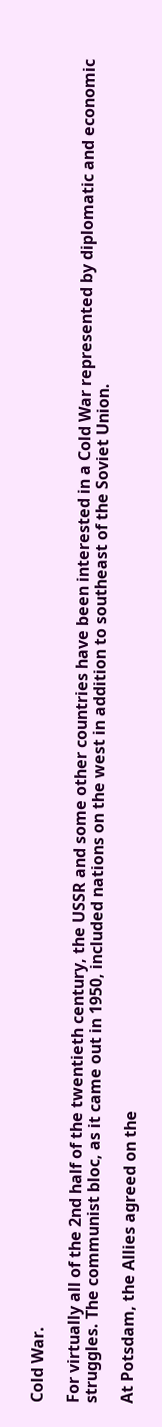Cold War.

For virtually all of the 2nd half of the twentieth century, the USSR and some other countries have been interested in a Cold War represented by diplomatic and economic struggles. The communist bloc, as it came out in 1950, included nations on the west in addition to southeast of the Soviet Union.

At Potsdam, the Allies agreed on the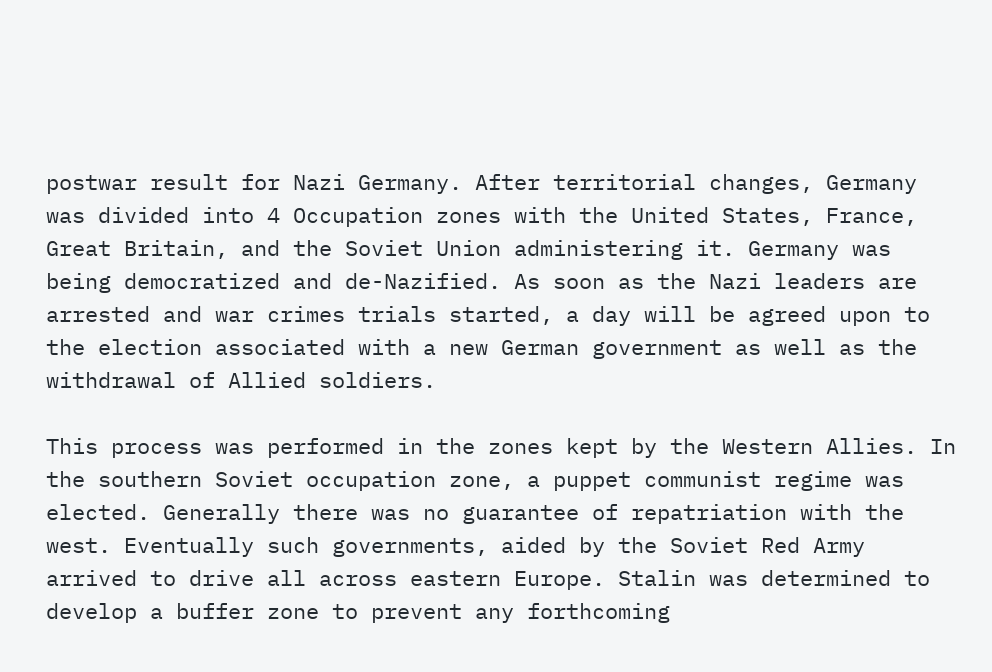postwar result for Nazi Germany. After territorial changes, Germany was divided into 4 Occupation zones with the United States, France, Great Britain, and the Soviet Union administering it. Germany was being democratized and de-Nazified. As soon as the Nazi leaders are arrested and war crimes trials started, a day will be agreed upon to the election associated with a new German government as well as the withdrawal of Allied soldiers.

This process was performed in the zones kept by the Western Allies. In the southern Soviet occupation zone, a puppet communist regime was elected. Generally there was no guarantee of repatriation with the west. Eventually such governments, aided by the Soviet Red Army arrived to drive all across eastern Europe. Stalin was determined to develop a buffer zone to prevent any forthcoming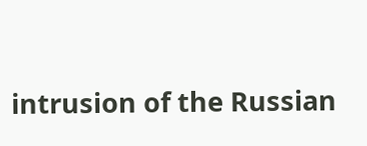intrusion of the Russian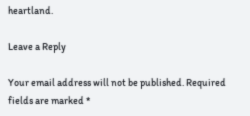heartland.

Leave a Reply

Your email address will not be published. Required fields are marked *